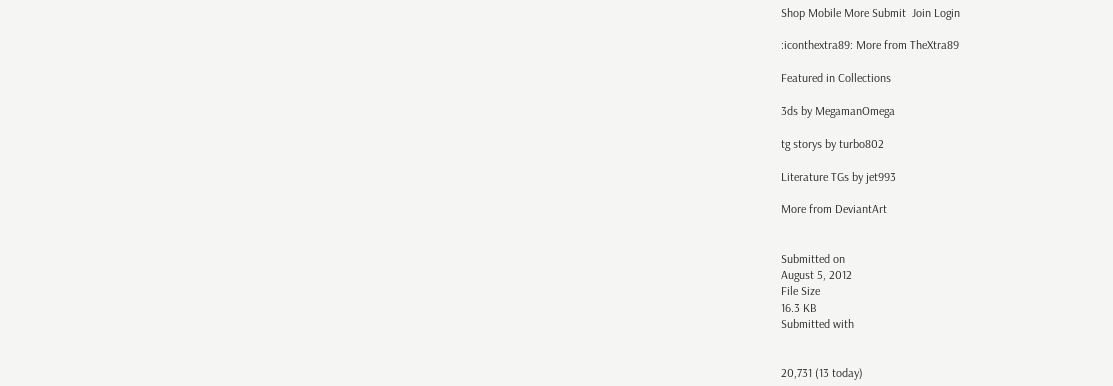Shop Mobile More Submit  Join Login

:iconthextra89: More from TheXtra89

Featured in Collections

3ds by MegamanOmega

tg storys by turbo802

Literature TGs by jet993

More from DeviantArt


Submitted on
August 5, 2012
File Size
16.3 KB
Submitted with


20,731 (13 today)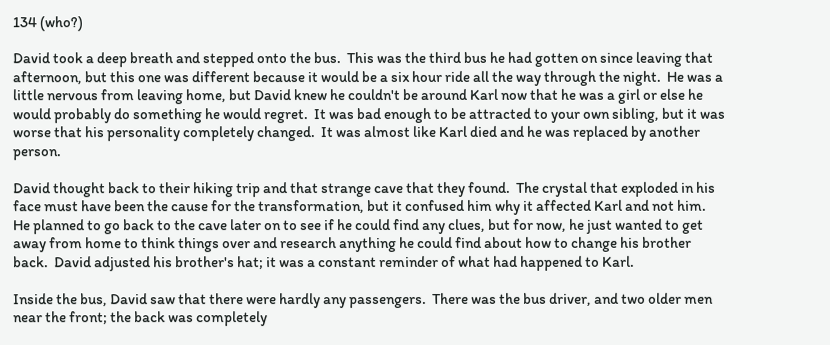134 (who?)

David took a deep breath and stepped onto the bus.  This was the third bus he had gotten on since leaving that afternoon, but this one was different because it would be a six hour ride all the way through the night.  He was a little nervous from leaving home, but David knew he couldn't be around Karl now that he was a girl or else he would probably do something he would regret.  It was bad enough to be attracted to your own sibling, but it was worse that his personality completely changed.  It was almost like Karl died and he was replaced by another person.

David thought back to their hiking trip and that strange cave that they found.  The crystal that exploded in his face must have been the cause for the transformation, but it confused him why it affected Karl and not him.  He planned to go back to the cave later on to see if he could find any clues, but for now, he just wanted to get away from home to think things over and research anything he could find about how to change his brother back.  David adjusted his brother's hat; it was a constant reminder of what had happened to Karl.

Inside the bus, David saw that there were hardly any passengers.  There was the bus driver, and two older men near the front; the back was completely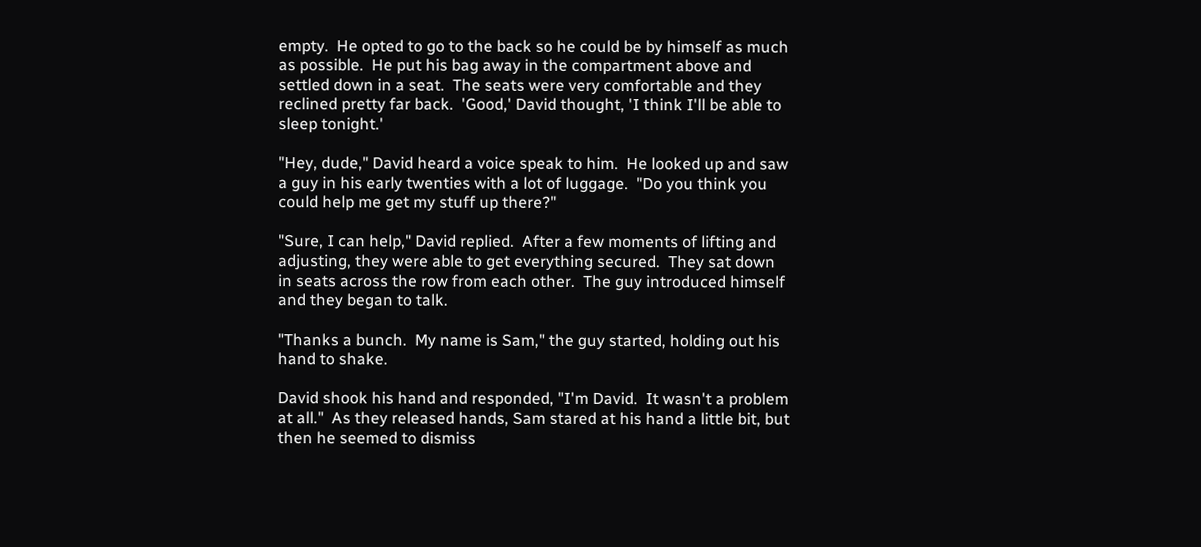empty.  He opted to go to the back so he could be by himself as much as possible.  He put his bag away in the compartment above and settled down in a seat.  The seats were very comfortable and they reclined pretty far back.  'Good,' David thought, 'I think I'll be able to sleep tonight.'

"Hey, dude," David heard a voice speak to him.  He looked up and saw a guy in his early twenties with a lot of luggage.  "Do you think you could help me get my stuff up there?"

"Sure, I can help," David replied.  After a few moments of lifting and adjusting, they were able to get everything secured.  They sat down in seats across the row from each other.  The guy introduced himself and they began to talk.

"Thanks a bunch.  My name is Sam," the guy started, holding out his hand to shake.

David shook his hand and responded, "I'm David.  It wasn't a problem at all."  As they released hands, Sam stared at his hand a little bit, but then he seemed to dismiss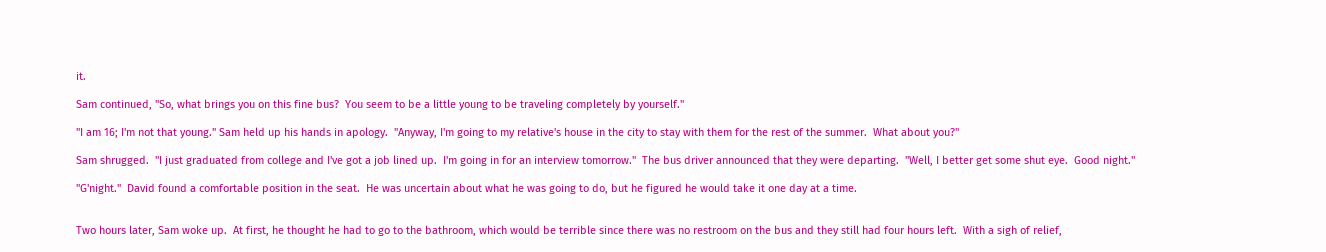it.

Sam continued, "So, what brings you on this fine bus?  You seem to be a little young to be traveling completely by yourself."

"I am 16; I'm not that young." Sam held up his hands in apology.  "Anyway, I'm going to my relative's house in the city to stay with them for the rest of the summer.  What about you?"

Sam shrugged.  "I just graduated from college and I've got a job lined up.  I'm going in for an interview tomorrow."  The bus driver announced that they were departing.  "Well, I better get some shut eye.  Good night."

"G'night."  David found a comfortable position in the seat.  He was uncertain about what he was going to do, but he figured he would take it one day at a time.


Two hours later, Sam woke up.  At first, he thought he had to go to the bathroom, which would be terrible since there was no restroom on the bus and they still had four hours left.  With a sigh of relief,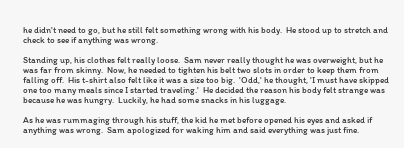he didn't need to go, but he still felt something wrong with his body.  He stood up to stretch and check to see if anything was wrong.

Standing up, his clothes felt really loose.  Sam never really thought he was overweight, but he was far from skinny.  Now, he needed to tighten his belt two slots in order to keep them from falling off.  His t-shirt also felt like it was a size too big.  'Odd,' he thought, 'I must have skipped one too many meals since I started traveling.'  He decided the reason his body felt strange was because he was hungry.  Luckily, he had some snacks in his luggage.

As he was rummaging through his stuff, the kid he met before opened his eyes and asked if anything was wrong.  Sam apologized for waking him and said everything was just fine.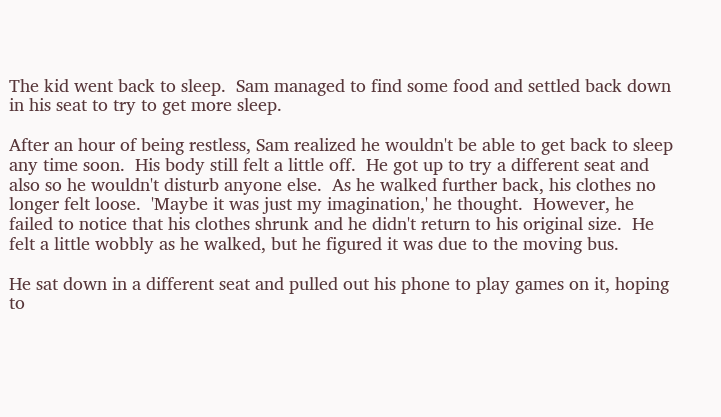The kid went back to sleep.  Sam managed to find some food and settled back down in his seat to try to get more sleep.

After an hour of being restless, Sam realized he wouldn't be able to get back to sleep any time soon.  His body still felt a little off.  He got up to try a different seat and also so he wouldn't disturb anyone else.  As he walked further back, his clothes no longer felt loose.  'Maybe it was just my imagination,' he thought.  However, he failed to notice that his clothes shrunk and he didn't return to his original size.  He felt a little wobbly as he walked, but he figured it was due to the moving bus.

He sat down in a different seat and pulled out his phone to play games on it, hoping to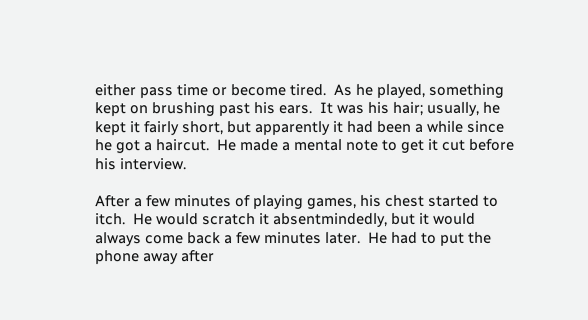either pass time or become tired.  As he played, something kept on brushing past his ears.  It was his hair; usually, he kept it fairly short, but apparently it had been a while since he got a haircut.  He made a mental note to get it cut before his interview.

After a few minutes of playing games, his chest started to itch.  He would scratch it absentmindedly, but it would always come back a few minutes later.  He had to put the phone away after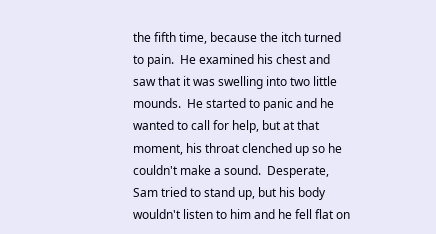the fifth time, because the itch turned to pain.  He examined his chest and saw that it was swelling into two little mounds.  He started to panic and he wanted to call for help, but at that moment, his throat clenched up so he couldn't make a sound.  Desperate, Sam tried to stand up, but his body wouldn't listen to him and he fell flat on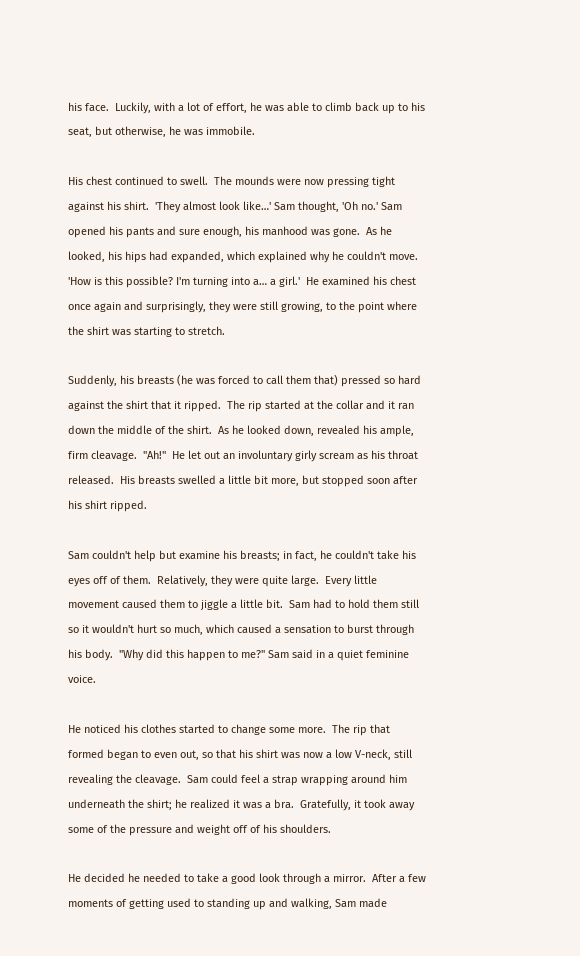his face.  Luckily, with a lot of effort, he was able to climb back up to his seat, but otherwise, he was immobile.

His chest continued to swell.  The mounds were now pressing tight against his shirt.  'They almost look like…' Sam thought, 'Oh no.' Sam opened his pants and sure enough, his manhood was gone.  As he looked, his hips had expanded, which explained why he couldn't move.  'How is this possible? I'm turning into a… a girl.'  He examined his chest once again and surprisingly, they were still growing, to the point where the shirt was starting to stretch.

Suddenly, his breasts (he was forced to call them that) pressed so hard against the shirt that it ripped.  The rip started at the collar and it ran down the middle of the shirt.  As he looked down, revealed his ample, firm cleavage.  "Ah!"  He let out an involuntary girly scream as his throat released.  His breasts swelled a little bit more, but stopped soon after his shirt ripped.

Sam couldn't help but examine his breasts; in fact, he couldn't take his eyes off of them.  Relatively, they were quite large.  Every little movement caused them to jiggle a little bit.  Sam had to hold them still so it wouldn't hurt so much, which caused a sensation to burst through his body.  "Why did this happen to me?" Sam said in a quiet feminine voice.

He noticed his clothes started to change some more.  The rip that formed began to even out, so that his shirt was now a low V-neck, still revealing the cleavage.  Sam could feel a strap wrapping around him underneath the shirt; he realized it was a bra.  Gratefully, it took away some of the pressure and weight off of his shoulders.

He decided he needed to take a good look through a mirror.  After a few moments of getting used to standing up and walking, Sam made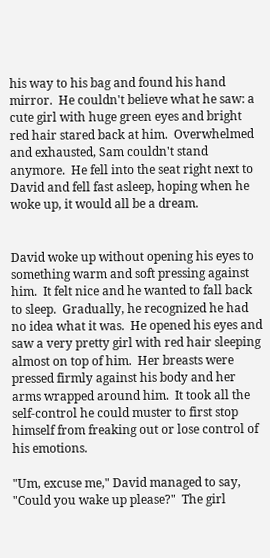his way to his bag and found his hand mirror.  He couldn't believe what he saw: a cute girl with huge green eyes and bright red hair stared back at him.  Overwhelmed and exhausted, Sam couldn't stand anymore.  He fell into the seat right next to David and fell fast asleep, hoping when he woke up, it would all be a dream.


David woke up without opening his eyes to something warm and soft pressing against him.  It felt nice and he wanted to fall back to sleep.  Gradually, he recognized he had no idea what it was.  He opened his eyes and saw a very pretty girl with red hair sleeping almost on top of him.  Her breasts were pressed firmly against his body and her arms wrapped around him.  It took all the self-control he could muster to first stop himself from freaking out or lose control of his emotions.

"Um, excuse me," David managed to say, "Could you wake up please?"  The girl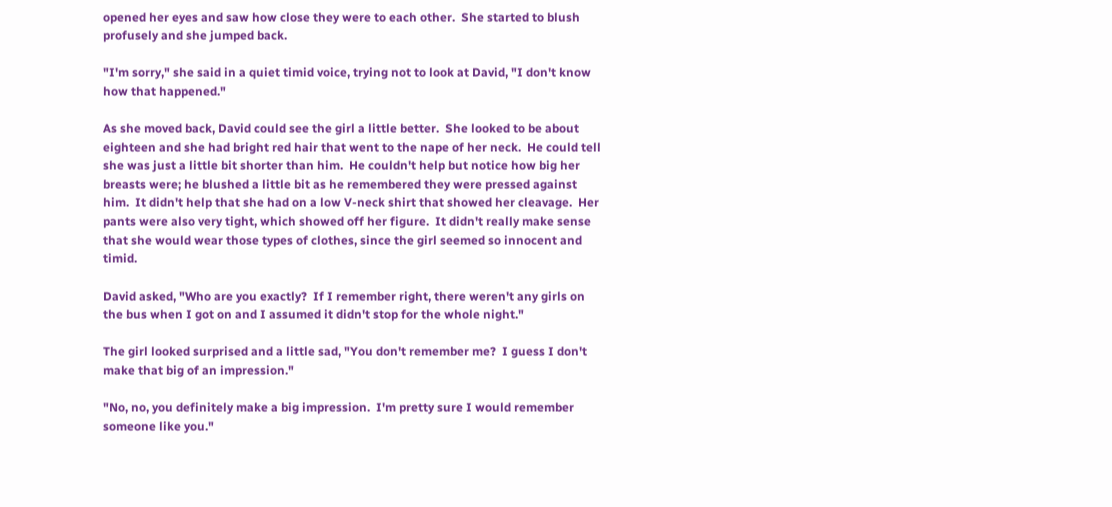opened her eyes and saw how close they were to each other.  She started to blush profusely and she jumped back.

"I'm sorry," she said in a quiet timid voice, trying not to look at David, "I don't know how that happened."

As she moved back, David could see the girl a little better.  She looked to be about eighteen and she had bright red hair that went to the nape of her neck.  He could tell she was just a little bit shorter than him.  He couldn't help but notice how big her breasts were; he blushed a little bit as he remembered they were pressed against him.  It didn't help that she had on a low V-neck shirt that showed her cleavage.  Her pants were also very tight, which showed off her figure.  It didn't really make sense that she would wear those types of clothes, since the girl seemed so innocent and timid.

David asked, "Who are you exactly?  If I remember right, there weren't any girls on the bus when I got on and I assumed it didn't stop for the whole night."

The girl looked surprised and a little sad, "You don't remember me?  I guess I don't make that big of an impression."

"No, no, you definitely make a big impression.  I'm pretty sure I would remember someone like you."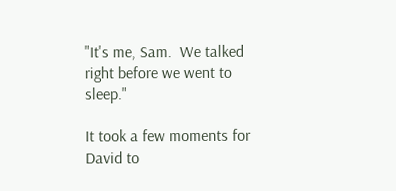"It's me, Sam.  We talked right before we went to sleep."

It took a few moments for David to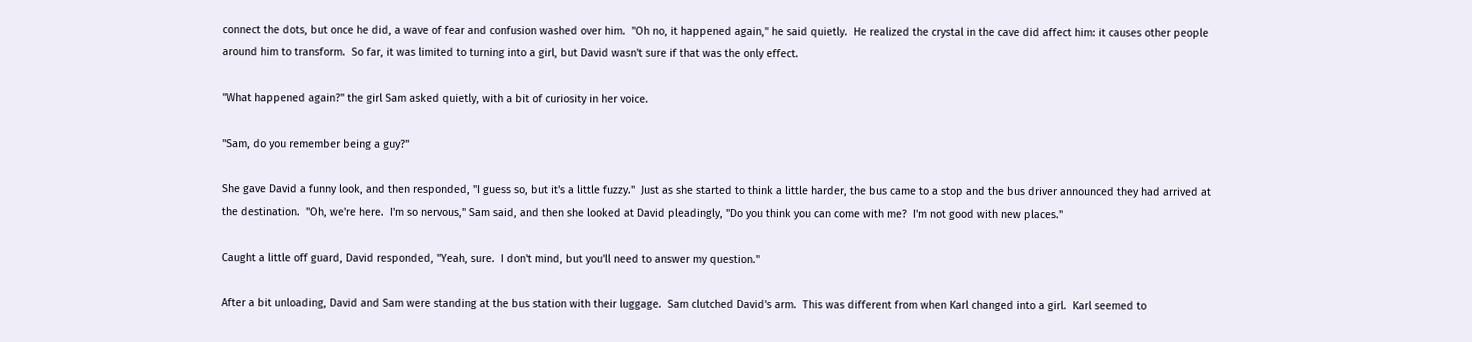connect the dots, but once he did, a wave of fear and confusion washed over him.  "Oh no, it happened again," he said quietly.  He realized the crystal in the cave did affect him: it causes other people around him to transform.  So far, it was limited to turning into a girl, but David wasn't sure if that was the only effect.

"What happened again?" the girl Sam asked quietly, with a bit of curiosity in her voice.

"Sam, do you remember being a guy?"

She gave David a funny look, and then responded, "I guess so, but it's a little fuzzy."  Just as she started to think a little harder, the bus came to a stop and the bus driver announced they had arrived at the destination.  "Oh, we're here.  I'm so nervous," Sam said, and then she looked at David pleadingly, "Do you think you can come with me?  I'm not good with new places."

Caught a little off guard, David responded, "Yeah, sure.  I don't mind, but you'll need to answer my question."

After a bit unloading, David and Sam were standing at the bus station with their luggage.  Sam clutched David's arm.  This was different from when Karl changed into a girl.  Karl seemed to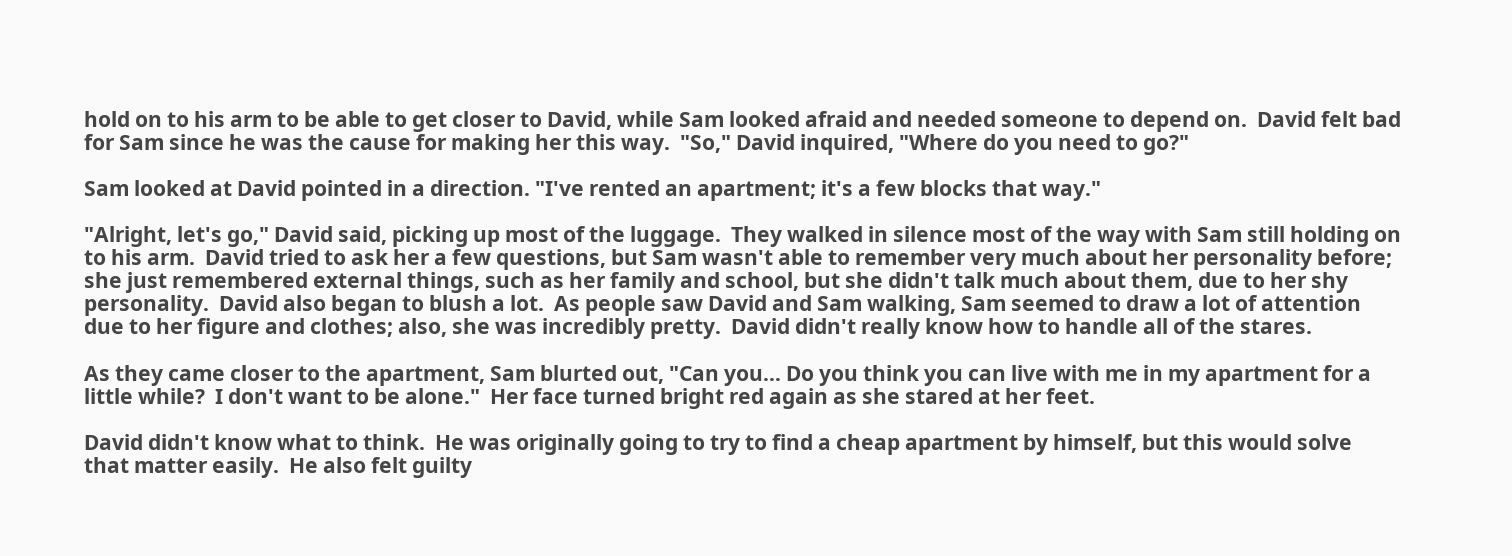hold on to his arm to be able to get closer to David, while Sam looked afraid and needed someone to depend on.  David felt bad for Sam since he was the cause for making her this way.  "So," David inquired, "Where do you need to go?"

Sam looked at David pointed in a direction. "I've rented an apartment; it's a few blocks that way."

"Alright, let's go," David said, picking up most of the luggage.  They walked in silence most of the way with Sam still holding on to his arm.  David tried to ask her a few questions, but Sam wasn't able to remember very much about her personality before; she just remembered external things, such as her family and school, but she didn't talk much about them, due to her shy personality.  David also began to blush a lot.  As people saw David and Sam walking, Sam seemed to draw a lot of attention due to her figure and clothes; also, she was incredibly pretty.  David didn't really know how to handle all of the stares.

As they came closer to the apartment, Sam blurted out, "Can you… Do you think you can live with me in my apartment for a little while?  I don't want to be alone."  Her face turned bright red again as she stared at her feet.

David didn't know what to think.  He was originally going to try to find a cheap apartment by himself, but this would solve that matter easily.  He also felt guilty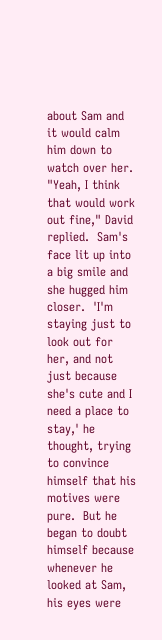about Sam and it would calm him down to watch over her.  "Yeah, I think that would work out fine," David replied.  Sam's face lit up into a big smile and she hugged him closer.  'I'm staying just to look out for her, and not just because she's cute and I need a place to stay,' he thought, trying to convince himself that his motives were pure.  But he began to doubt himself because whenever he looked at Sam, his eyes were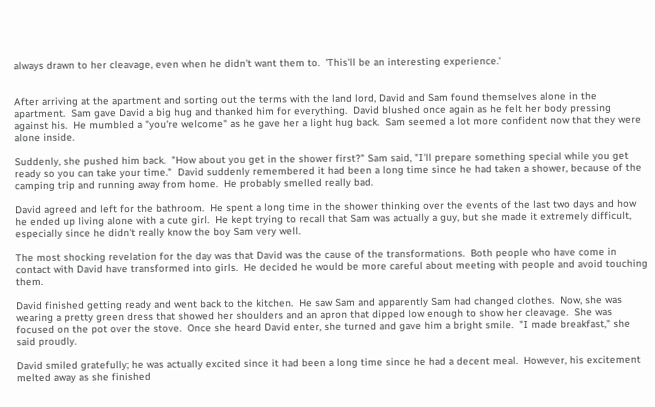always drawn to her cleavage, even when he didn't want them to.  'This'll be an interesting experience.'


After arriving at the apartment and sorting out the terms with the land lord, David and Sam found themselves alone in the apartment.  Sam gave David a big hug and thanked him for everything.  David blushed once again as he felt her body pressing against his.  He mumbled a "you're welcome" as he gave her a light hug back.  Sam seemed a lot more confident now that they were alone inside.

Suddenly, she pushed him back.  "How about you get in the shower first?" Sam said, "I'll prepare something special while you get ready so you can take your time."  David suddenly remembered it had been a long time since he had taken a shower, because of the camping trip and running away from home.  He probably smelled really bad.

David agreed and left for the bathroom.  He spent a long time in the shower thinking over the events of the last two days and how he ended up living alone with a cute girl.  He kept trying to recall that Sam was actually a guy, but she made it extremely difficult, especially since he didn't really know the boy Sam very well.

The most shocking revelation for the day was that David was the cause of the transformations.  Both people who have come in contact with David have transformed into girls.  He decided he would be more careful about meeting with people and avoid touching them.

David finished getting ready and went back to the kitchen.  He saw Sam and apparently Sam had changed clothes.  Now, she was wearing a pretty green dress that showed her shoulders and an apron that dipped low enough to show her cleavage.  She was focused on the pot over the stove.  Once she heard David enter, she turned and gave him a bright smile.  "I made breakfast," she said proudly.

David smiled gratefully; he was actually excited since it had been a long time since he had a decent meal.  However, his excitement melted away as she finished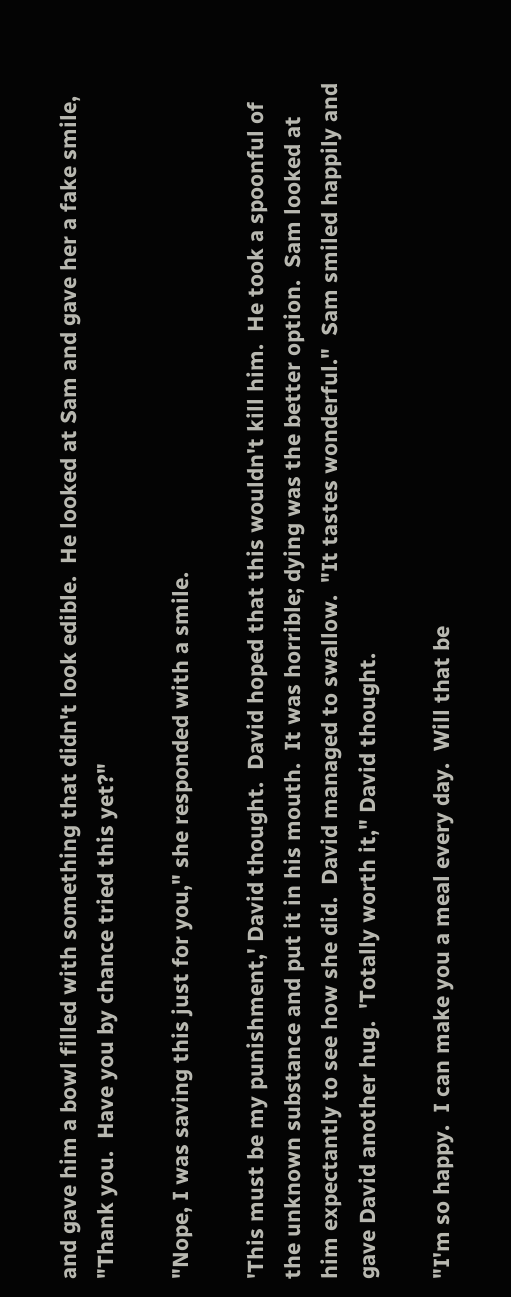and gave him a bowl filled with something that didn't look edible.  He looked at Sam and gave her a fake smile, "Thank you.  Have you by chance tried this yet?"

"Nope, I was saving this just for you," she responded with a smile.

'This must be my punishment,' David thought.  David hoped that this wouldn't kill him.  He took a spoonful of the unknown substance and put it in his mouth.  It was horrible; dying was the better option.  Sam looked at him expectantly to see how she did.  David managed to swallow.  "It tastes wonderful."  Sam smiled happily and gave David another hug.  'Totally worth it," David thought.

"I'm so happy.  I can make you a meal every day.  Will that be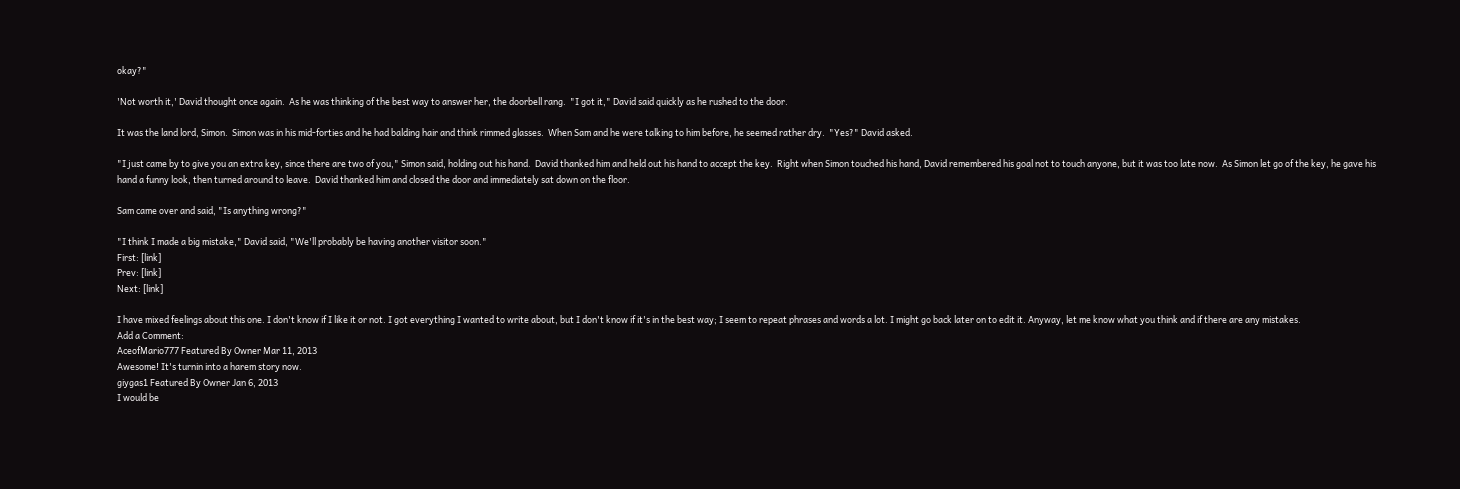okay?"

'Not worth it,' David thought once again.  As he was thinking of the best way to answer her, the doorbell rang.  "I got it," David said quickly as he rushed to the door.

It was the land lord, Simon.  Simon was in his mid-forties and he had balding hair and think rimmed glasses.  When Sam and he were talking to him before, he seemed rather dry.  "Yes?" David asked.

"I just came by to give you an extra key, since there are two of you," Simon said, holding out his hand.  David thanked him and held out his hand to accept the key.  Right when Simon touched his hand, David remembered his goal not to touch anyone, but it was too late now.  As Simon let go of the key, he gave his hand a funny look, then turned around to leave.  David thanked him and closed the door and immediately sat down on the floor.

Sam came over and said, "Is anything wrong?"

"I think I made a big mistake," David said, "We'll probably be having another visitor soon."
First: [link]
Prev: [link]
Next: [link]

I have mixed feelings about this one. I don't know if I like it or not. I got everything I wanted to write about, but I don't know if it's in the best way; I seem to repeat phrases and words a lot. I might go back later on to edit it. Anyway, let me know what you think and if there are any mistakes.
Add a Comment:
AceofMario777 Featured By Owner Mar 11, 2013
Awesome! It's turnin into a harem story now.
giygas1 Featured By Owner Jan 6, 2013
I would be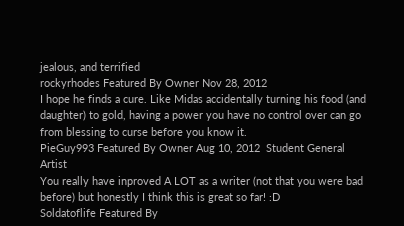jealous, and terrified
rockyrhodes Featured By Owner Nov 28, 2012
I hope he finds a cure. Like Midas accidentally turning his food (and daughter) to gold, having a power you have no control over can go from blessing to curse before you know it.
PieGuy993 Featured By Owner Aug 10, 2012  Student General Artist
You really have inproved A LOT as a writer (not that you were bad before) but honestly I think this is great so far! :D
Soldatoflife Featured By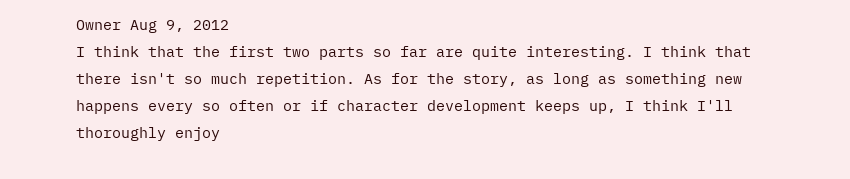Owner Aug 9, 2012
I think that the first two parts so far are quite interesting. I think that there isn't so much repetition. As for the story, as long as something new happens every so often or if character development keeps up, I think I'll thoroughly enjoy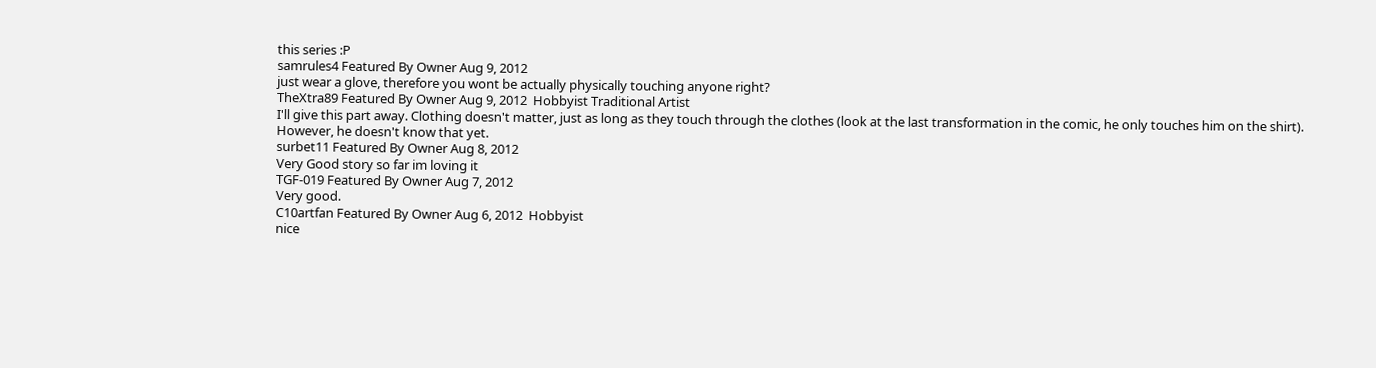this series :P
samrules4 Featured By Owner Aug 9, 2012
just wear a glove, therefore you wont be actually physically touching anyone right?
TheXtra89 Featured By Owner Aug 9, 2012  Hobbyist Traditional Artist
I'll give this part away. Clothing doesn't matter, just as long as they touch through the clothes (look at the last transformation in the comic, he only touches him on the shirt). However, he doesn't know that yet.
surbet11 Featured By Owner Aug 8, 2012
Very Good story so far im loving it
TGF-019 Featured By Owner Aug 7, 2012
Very good.
C10artfan Featured By Owner Aug 6, 2012  Hobbyist
nice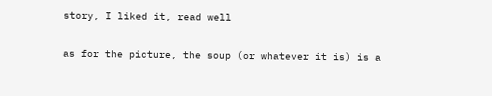story, I liked it, read well

as for the picture, the soup (or whatever it is) is a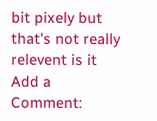bit pixely but that's not really relevent is it
Add a Comment: